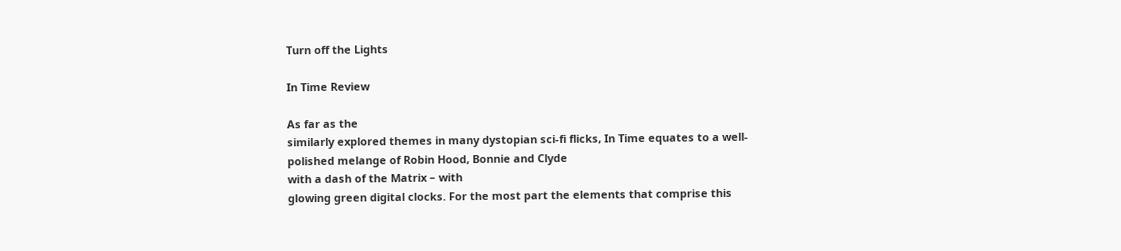Turn off the Lights

In Time Review

As far as the
similarly explored themes in many dystopian sci-fi flicks, In Time equates to a well-polished melange of Robin Hood, Bonnie and Clyde
with a dash of the Matrix – with
glowing green digital clocks. For the most part the elements that comprise this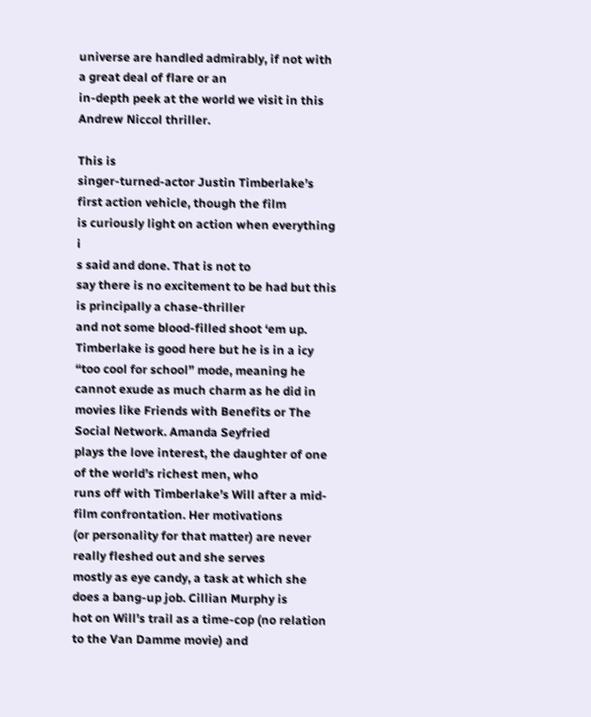universe are handled admirably, if not with a great deal of flare or an
in-depth peek at the world we visit in this Andrew Niccol thriller.

This is
singer-turned-actor Justin Timberlake’s first action vehicle, though the film
is curiously light on action when everything i
s said and done. That is not to
say there is no excitement to be had but this is principally a chase-thriller
and not some blood-filled shoot ‘em up. Timberlake is good here but he is in a icy “too cool for school” mode, meaning he cannot exude as much charm as he did in
movies like Friends with Benefits or The Social Network. Amanda Seyfried
plays the love interest, the daughter of one of the world’s richest men, who
runs off with Timberlake’s Will after a mid-film confrontation. Her motivations
(or personality for that matter) are never really fleshed out and she serves
mostly as eye candy, a task at which she does a bang-up job. Cillian Murphy is
hot on Will’s trail as a time-cop (no relation to the Van Damme movie) and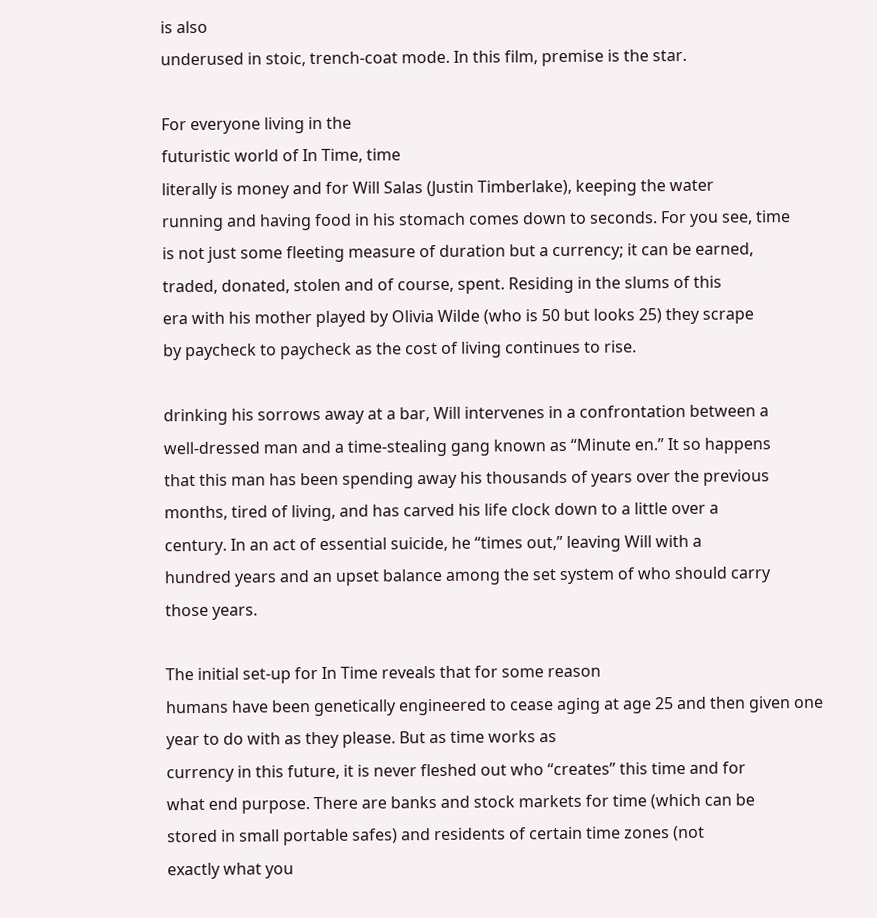is also
underused in stoic, trench-coat mode. In this film, premise is the star.

For everyone living in the
futuristic world of In Time, time
literally is money and for Will Salas (Justin Timberlake), keeping the water
running and having food in his stomach comes down to seconds. For you see, time
is not just some fleeting measure of duration but a currency; it can be earned,
traded, donated, stolen and of course, spent. Residing in the slums of this
era with his mother played by Olivia Wilde (who is 50 but looks 25) they scrape
by paycheck to paycheck as the cost of living continues to rise.

drinking his sorrows away at a bar, Will intervenes in a confrontation between a
well-dressed man and a time-stealing gang known as “Minute en.” It so happens
that this man has been spending away his thousands of years over the previous
months, tired of living, and has carved his life clock down to a little over a
century. In an act of essential suicide, he “times out,” leaving Will with a
hundred years and an upset balance among the set system of who should carry
those years.

The initial set-up for In Time reveals that for some reason
humans have been genetically engineered to cease aging at age 25 and then given one year to do with as they please. But as time works as
currency in this future, it is never fleshed out who “creates” this time and for
what end purpose. There are banks and stock markets for time (which can be
stored in small portable safes) and residents of certain time zones (not
exactly what you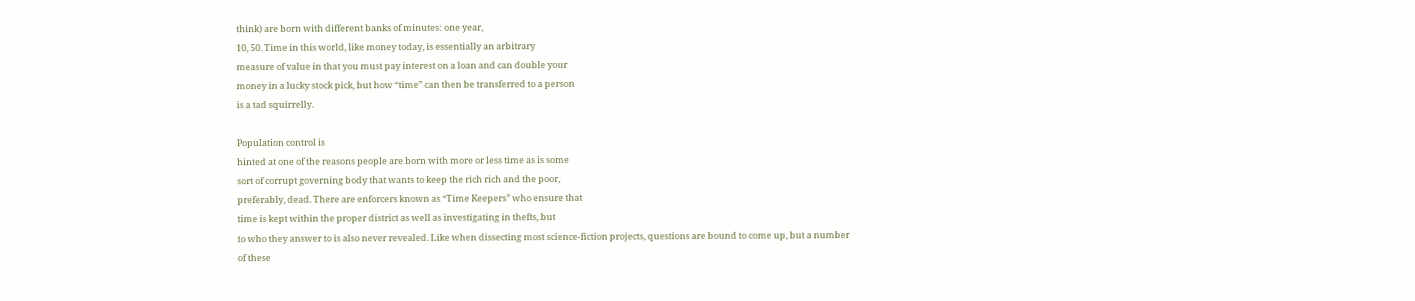think) are born with different banks of minutes: one year,
10, 50. Time in this world, like money today, is essentially an arbitrary
measure of value in that you must pay interest on a loan and can double your
money in a lucky stock pick, but how “time” can then be transferred to a person
is a tad squirrelly.

Population control is
hinted at one of the reasons people are born with more or less time as is some
sort of corrupt governing body that wants to keep the rich rich and the poor,
preferably, dead. There are enforcers known as “Time Keepers” who ensure that
time is kept within the proper district as well as investigating in thefts, but
to who they answer to is also never revealed. Like when dissecting most science-fiction projects, questions are bound to come up, but a number of these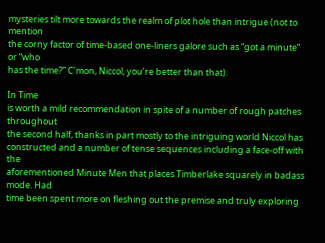mysteries tilt more towards the realm of plot hole than intrigue (not to mention
the corny factor of time-based one-liners galore such as “got a minute” or “who
has the time?” C’mon, Niccol, you’re better than that).

In Time
is worth a mild recommendation in spite of a number of rough patches throughout
the second half, thanks in part mostly to the intriguing world Niccol has
constructed and a number of tense sequences including a face-off with the
aforementioned Minute Men that places Timberlake squarely in badass mode. Had
time been spent more on fleshing out the premise and truly exploring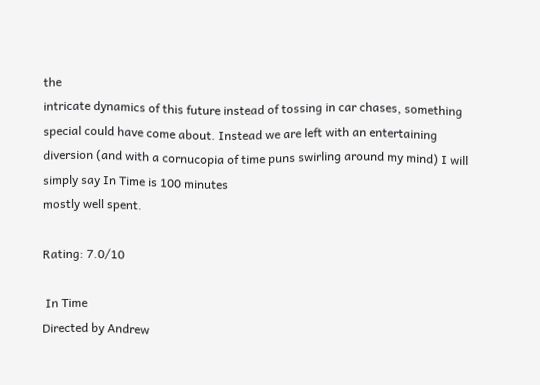the
intricate dynamics of this future instead of tossing in car chases, something
special could have come about. Instead we are left with an entertaining
diversion (and with a cornucopia of time puns swirling around my mind) I will
simply say In Time is 100 minutes
mostly well spent.

Rating: 7.0/10

 In Time
Directed by Andrew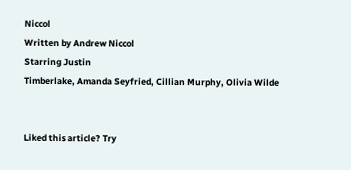Niccol
Written by Andrew Niccol
Starring Justin
Timberlake, Amanda Seyfried, Cillian Murphy, Olivia Wilde


Liked this article? Try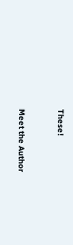These!


Meet the Author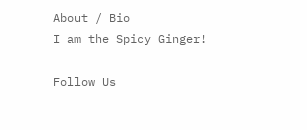About / Bio
I am the Spicy Ginger!

Follow Us